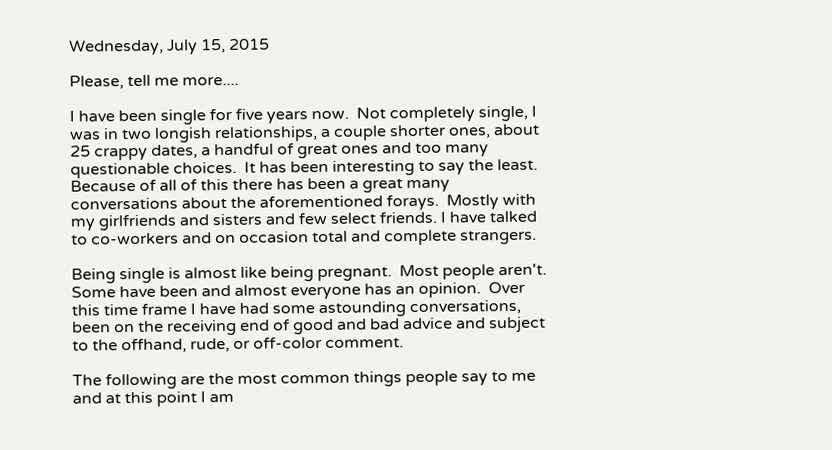Wednesday, July 15, 2015

Please, tell me more....

I have been single for five years now.  Not completely single, I was in two longish relationships, a couple shorter ones, about 25 crappy dates, a handful of great ones and too many questionable choices.  It has been interesting to say the least.  Because of all of this there has been a great many conversations about the aforementioned forays.  Mostly with my girlfriends and sisters and few select friends. I have talked to co-workers and on occasion total and complete strangers.

Being single is almost like being pregnant.  Most people aren't. Some have been and almost everyone has an opinion.  Over this time frame I have had some astounding conversations, been on the receiving end of good and bad advice and subject to the offhand, rude, or off-color comment.

The following are the most common things people say to me and at this point I am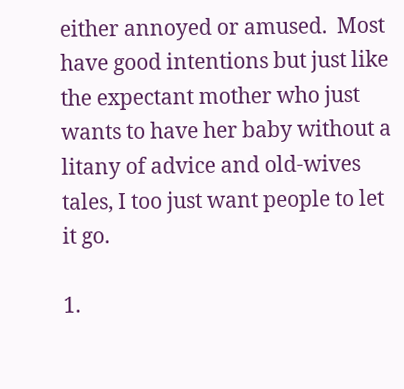either annoyed or amused.  Most have good intentions but just like the expectant mother who just wants to have her baby without a litany of advice and old-wives tales, I too just want people to let it go.

1.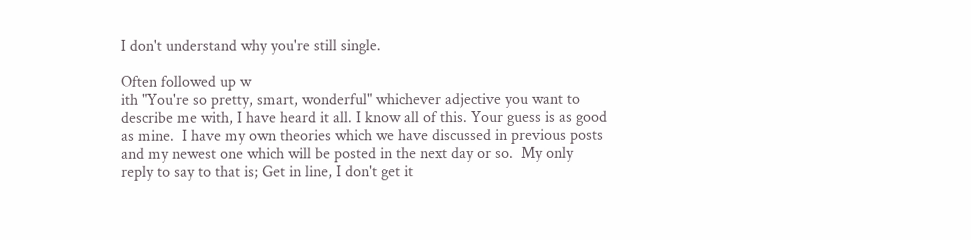I don't understand why you're still single.

Often followed up w
ith "You're so pretty, smart, wonderful" whichever adjective you want to describe me with, I have heard it all. I know all of this. Your guess is as good as mine.  I have my own theories which we have discussed in previous posts and my newest one which will be posted in the next day or so.  My only reply to say to that is; Get in line, I don't get it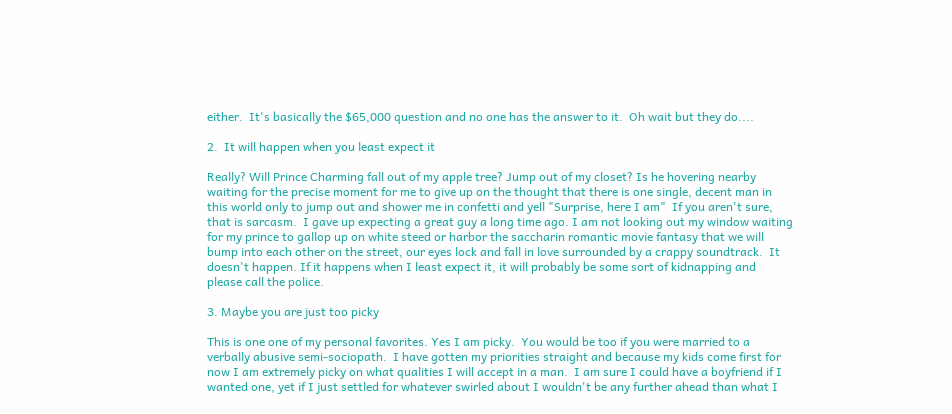either.  It's basically the $65,000 question and no one has the answer to it.  Oh wait but they do....

2.  It will happen when you least expect it

Really? Will Prince Charming fall out of my apple tree? Jump out of my closet? Is he hovering nearby waiting for the precise moment for me to give up on the thought that there is one single, decent man in this world only to jump out and shower me in confetti and yell "Surprise, here I am"  If you aren't sure, that is sarcasm.  I gave up expecting a great guy a long time ago. I am not looking out my window waiting for my prince to gallop up on white steed or harbor the saccharin romantic movie fantasy that we will bump into each other on the street, our eyes lock and fall in love surrounded by a crappy soundtrack.  It doesn't happen. If it happens when I least expect it, it will probably be some sort of kidnapping and please call the police.

3. Maybe you are just too picky

This is one one of my personal favorites. Yes I am picky.  You would be too if you were married to a verbally abusive semi-sociopath.  I have gotten my priorities straight and because my kids come first for now I am extremely picky on what qualities I will accept in a man.  I am sure I could have a boyfriend if I wanted one, yet if I just settled for whatever swirled about I wouldn't be any further ahead than what I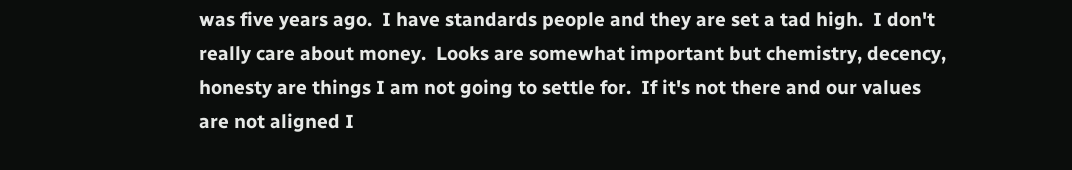was five years ago.  I have standards people and they are set a tad high.  I don't really care about money.  Looks are somewhat important but chemistry, decency, honesty are things I am not going to settle for.  If it's not there and our values are not aligned I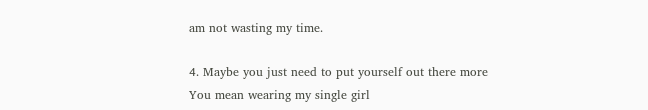am not wasting my time.

4. Maybe you just need to put yourself out there more
You mean wearing my single girl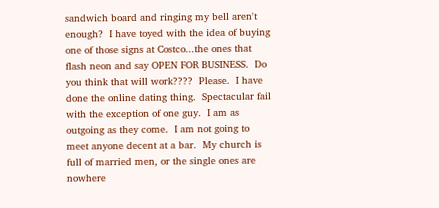sandwich board and ringing my bell aren't enough?  I have toyed with the idea of buying one of those signs at Costco...the ones that flash neon and say OPEN FOR BUSINESS.  Do you think that will work????  Please.  I have done the online dating thing.  Spectacular fail with the exception of one guy.  I am as outgoing as they come.  I am not going to meet anyone decent at a bar.  My church is full of married men, or the single ones are nowhere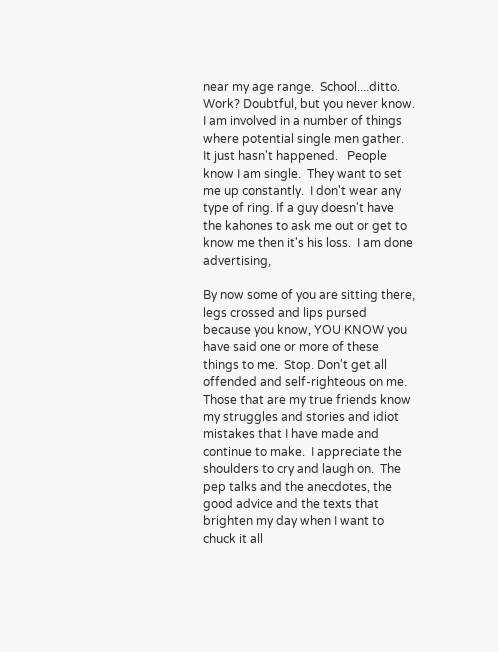near my age range.  School....ditto.  Work? Doubtful, but you never know.  I am involved in a number of things where potential single men gather.  It just hasn't happened.   People know I am single.  They want to set me up constantly.  I don't wear any type of ring. If a guy doesn't have the kahones to ask me out or get to know me then it's his loss.  I am done advertising,

By now some of you are sitting there, legs crossed and lips pursed because you know, YOU KNOW you have said one or more of these things to me.  Stop. Don't get all offended and self-righteous on me.  Those that are my true friends know my struggles and stories and idiot mistakes that I have made and continue to make.  I appreciate the shoulders to cry and laugh on.  The pep talks and the anecdotes, the good advice and the texts that brighten my day when I want to chuck it all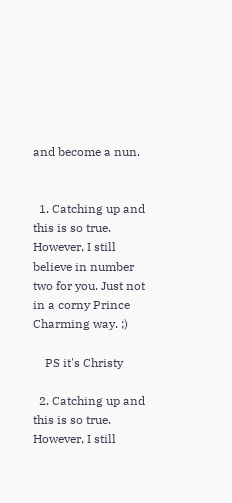and become a nun.


  1. Catching up and this is so true. However, I still believe in number two for you. Just not in a corny Prince Charming way. ;)

    PS it's Christy

  2. Catching up and this is so true. However, I still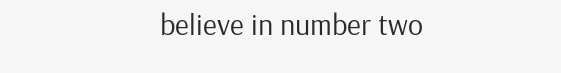believe in number two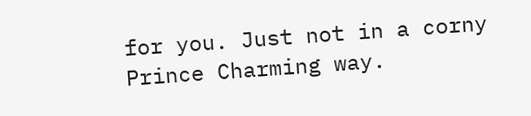for you. Just not in a corny Prince Charming way.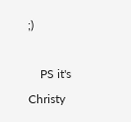;)

    PS it's Christy